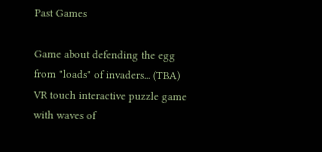Past Games

Game about defending the egg from "loads" of invaders... (TBA)
VR touch interactive puzzle game with waves of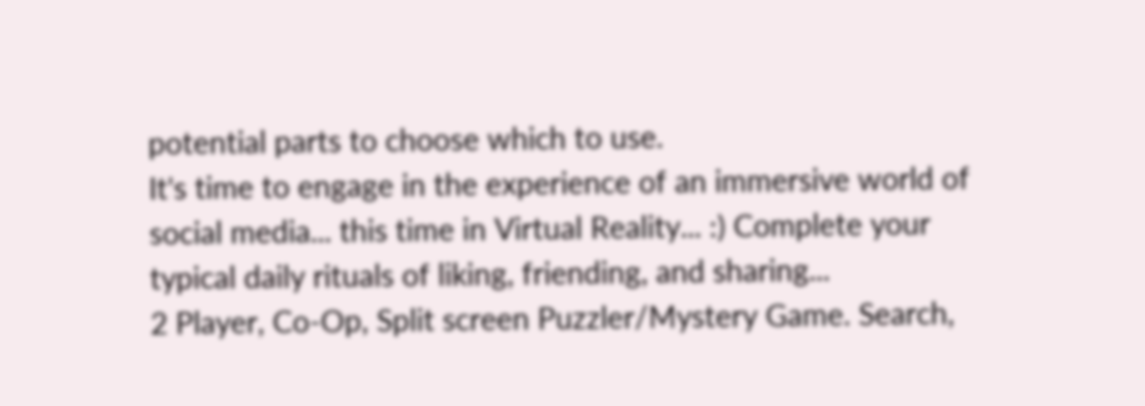potential parts to choose which to use.
It's time to engage in the experience of an immersive world of social media... this time in Virtual Reality... :) Complete your typical daily rituals of liking, friending, and sharing...
2 Player, Co-Op, Split screen Puzzler/Mystery Game. Search,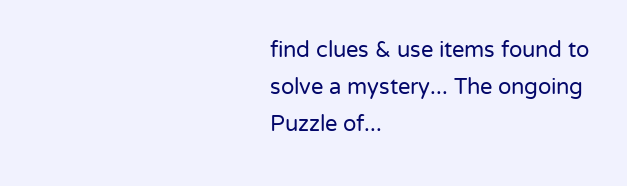find clues & use items found to solve a mystery... The ongoing Puzzle of...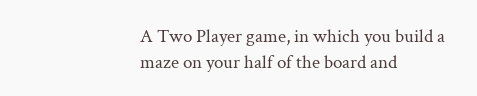A Two Player game, in which you build a maze on your half of the board and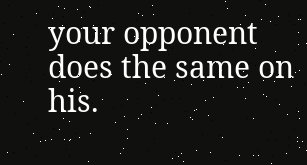your opponent does the same on his.